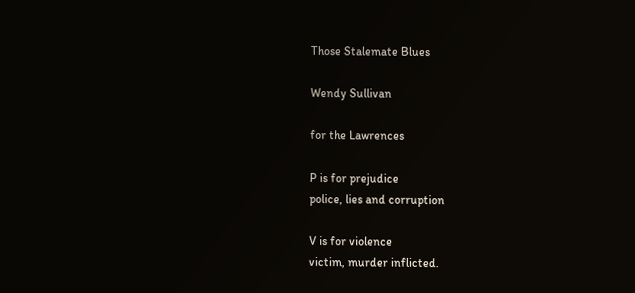Those Stalemate Blues

Wendy Sullivan

for the Lawrences

P is for prejudice
police, lies and corruption

V is for violence
victim, murder inflicted.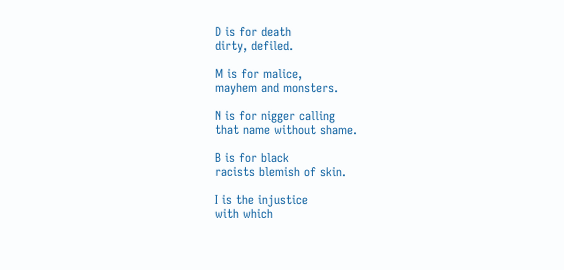D is for death
dirty, defiled.

M is for malice,
mayhem and monsters.

N is for nigger calling
that name without shame.

B is for black
racists blemish of skin.

I is the injustice
with which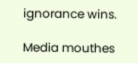ignorance wins.

Media mouthes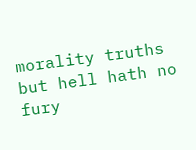morality truths
but hell hath no fury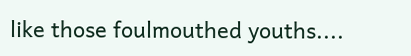like those foulmouthed youths....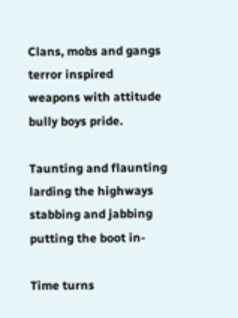Clans, mobs and gangs
terror inspired
weapons with attitude
bully boys pride.

Taunting and flaunting
larding the highways
stabbing and jabbing
putting the boot in-

Time turns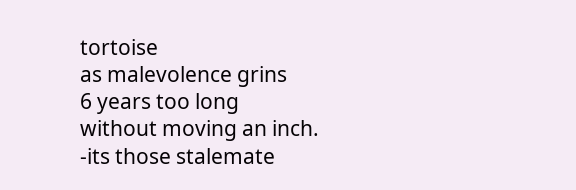tortoise
as malevolence grins
6 years too long
without moving an inch.
-its those stalemate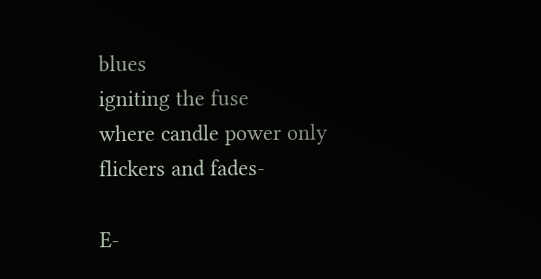blues
igniting the fuse
where candle power only
flickers and fades-

E-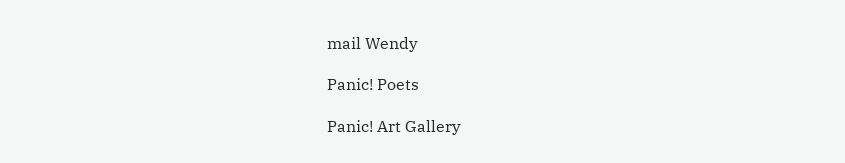mail Wendy

Panic! Poets

Panic! Art Gallery